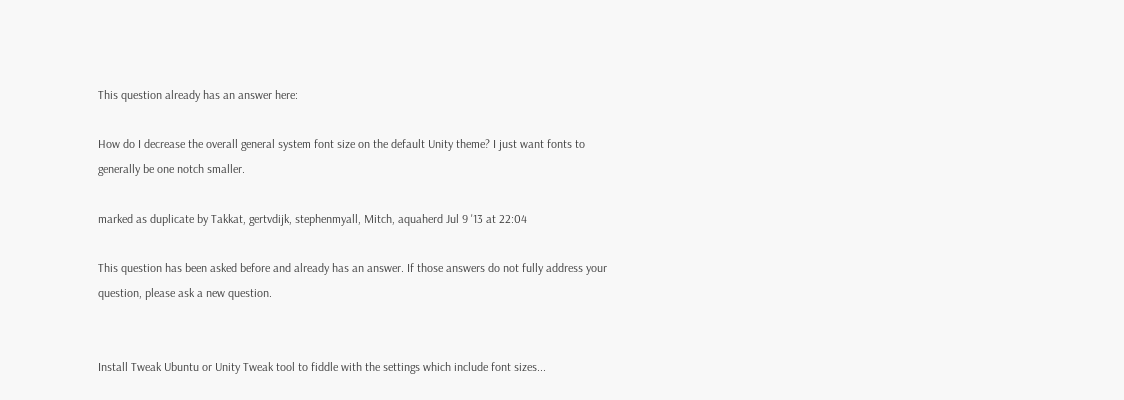This question already has an answer here:

How do I decrease the overall general system font size on the default Unity theme? I just want fonts to generally be one notch smaller.

marked as duplicate by Takkat, gertvdijk, stephenmyall, Mitch, aquaherd Jul 9 '13 at 22:04

This question has been asked before and already has an answer. If those answers do not fully address your question, please ask a new question.


Install Tweak Ubuntu or Unity Tweak tool to fiddle with the settings which include font sizes...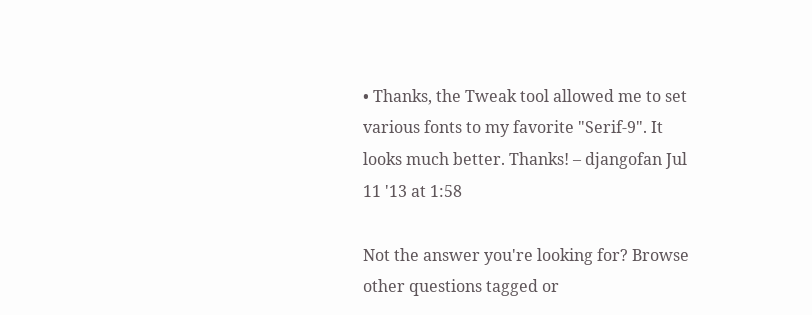• Thanks, the Tweak tool allowed me to set various fonts to my favorite "Serif-9". It looks much better. Thanks! – djangofan Jul 11 '13 at 1:58

Not the answer you're looking for? Browse other questions tagged or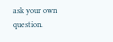ask your own question.